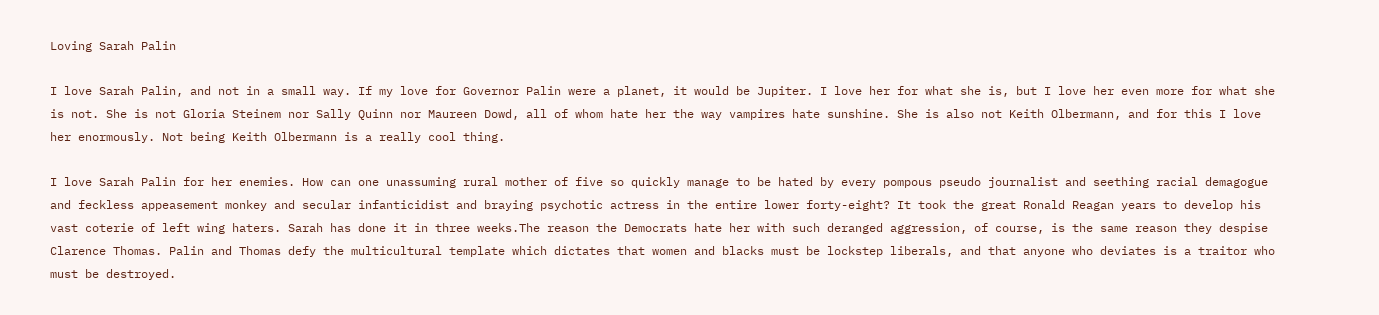Loving Sarah Palin

I love Sarah Palin, and not in a small way. If my love for Governor Palin were a planet, it would be Jupiter. I love her for what she is, but I love her even more for what she is not. She is not Gloria Steinem nor Sally Quinn nor Maureen Dowd, all of whom hate her the way vampires hate sunshine. She is also not Keith Olbermann, and for this I love her enormously. Not being Keith Olbermann is a really cool thing.

I love Sarah Palin for her enemies. How can one unassuming rural mother of five so quickly manage to be hated by every pompous pseudo journalist and seething racial demagogue and feckless appeasement monkey and secular infanticidist and braying psychotic actress in the entire lower forty-eight? It took the great Ronald Reagan years to develop his vast coterie of left wing haters. Sarah has done it in three weeks.The reason the Democrats hate her with such deranged aggression, of course, is the same reason they despise Clarence Thomas. Palin and Thomas defy the multicultural template which dictates that women and blacks must be lockstep liberals, and that anyone who deviates is a traitor who must be destroyed.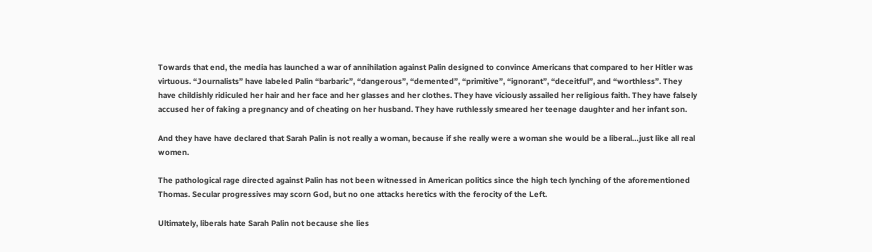Towards that end, the media has launched a war of annihilation against Palin designed to convince Americans that compared to her Hitler was virtuous. “Journalists” have labeled Palin “barbaric”, “dangerous”, “demented”, “primitive”, “ignorant”, “deceitful”, and “worthless”. They have childishly ridiculed her hair and her face and her glasses and her clothes. They have viciously assailed her religious faith. They have falsely accused her of faking a pregnancy and of cheating on her husband. They have ruthlessly smeared her teenage daughter and her infant son.

And they have have declared that Sarah Palin is not really a woman, because if she really were a woman she would be a liberal…just like all real women.

The pathological rage directed against Palin has not been witnessed in American politics since the high tech lynching of the aforementioned Thomas. Secular progressives may scorn God, but no one attacks heretics with the ferocity of the Left.

Ultimately, liberals hate Sarah Palin not because she lies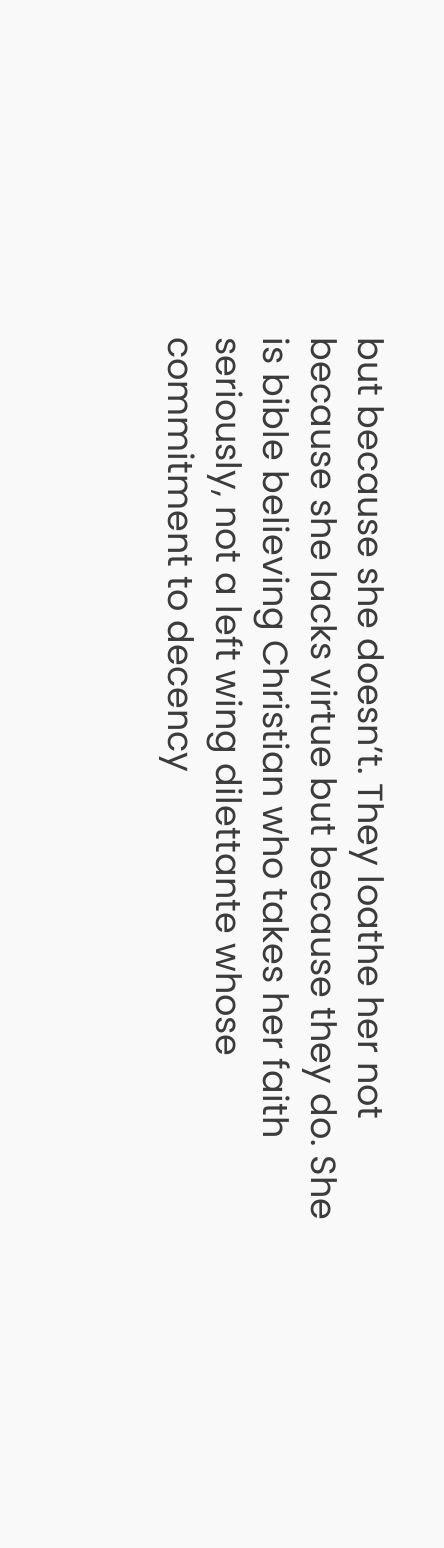but because she doesn’t. They loathe her not because she lacks virtue but because they do. She is bible believing Christian who takes her faith seriously, not a left wing dilettante whose commitment to decency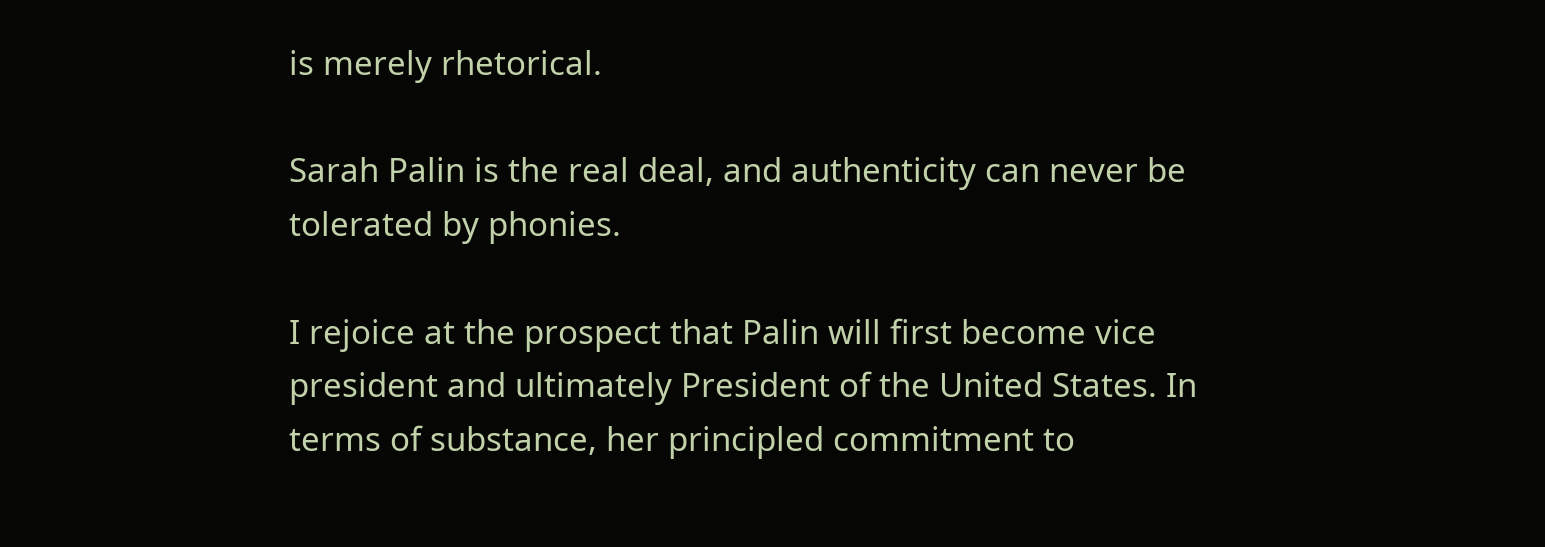is merely rhetorical.

Sarah Palin is the real deal, and authenticity can never be tolerated by phonies.

I rejoice at the prospect that Palin will first become vice president and ultimately President of the United States. In terms of substance, her principled commitment to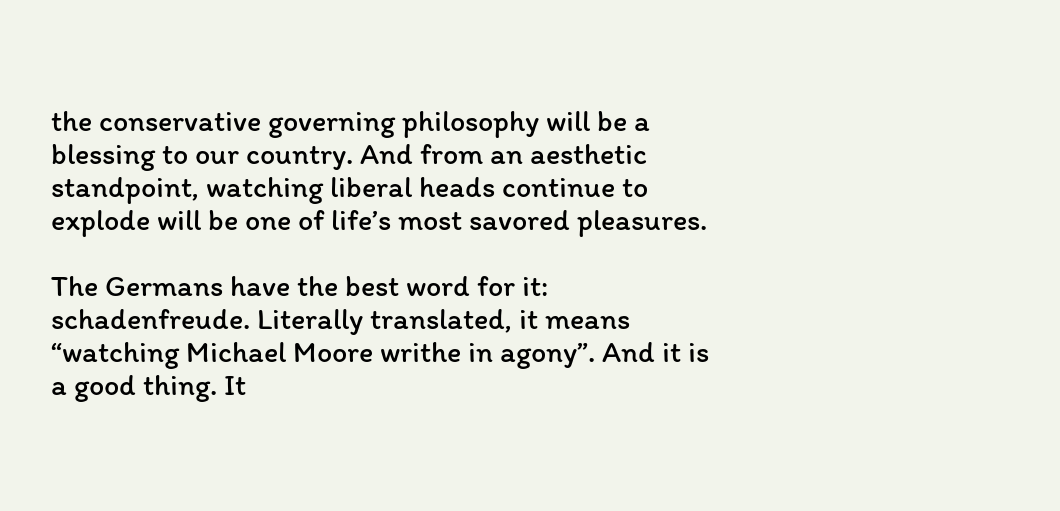the conservative governing philosophy will be a blessing to our country. And from an aesthetic standpoint, watching liberal heads continue to explode will be one of life’s most savored pleasures.

The Germans have the best word for it: schadenfreude. Literally translated, it means “watching Michael Moore writhe in agony”. And it is a good thing. It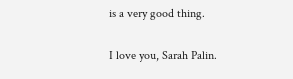is a very good thing.

I love you, Sarah Palin.